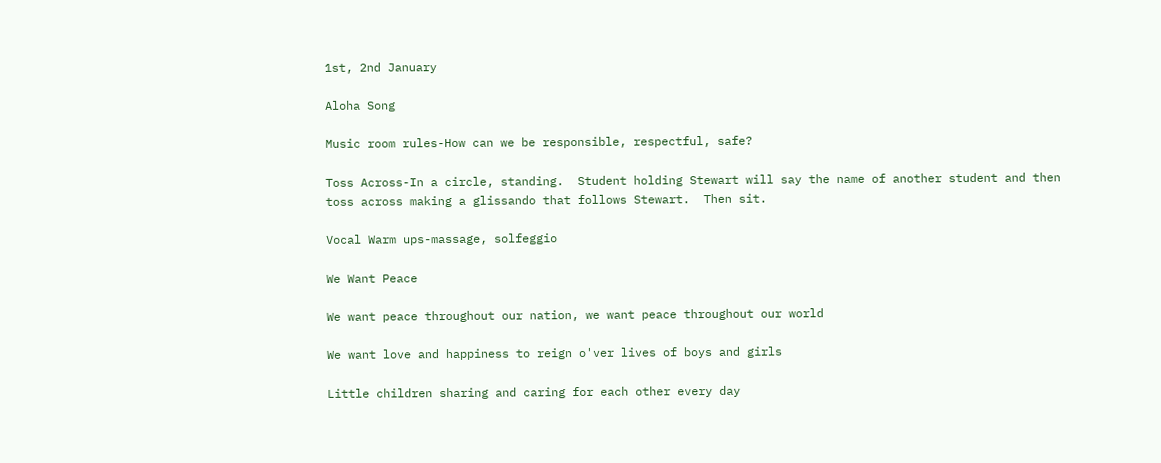1st, 2nd January

Aloha Song

Music room rules-How can we be responsible, respectful, safe?

Toss Across-In a circle, standing.  Student holding Stewart will say the name of another student and then toss across making a glissando that follows Stewart.  Then sit.

Vocal Warm ups-massage, solfeggio

We Want Peace

We want peace throughout our nation, we want peace throughout our world

We want love and happiness to reign o'ver lives of boys and girls

Little children sharing and caring for each other every day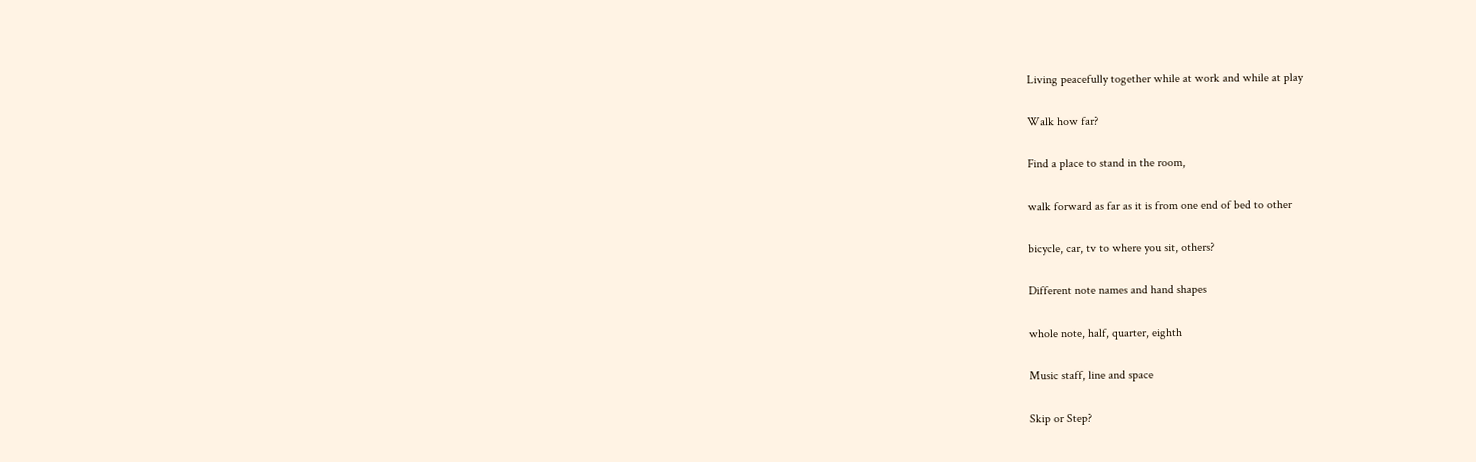Living peacefully together while at work and while at play

Walk how far?

Find a place to stand in the room,

walk forward as far as it is from one end of bed to other

bicycle, car, tv to where you sit, others?

Different note names and hand shapes

whole note, half, quarter, eighth

Music staff, line and space

Skip or Step?